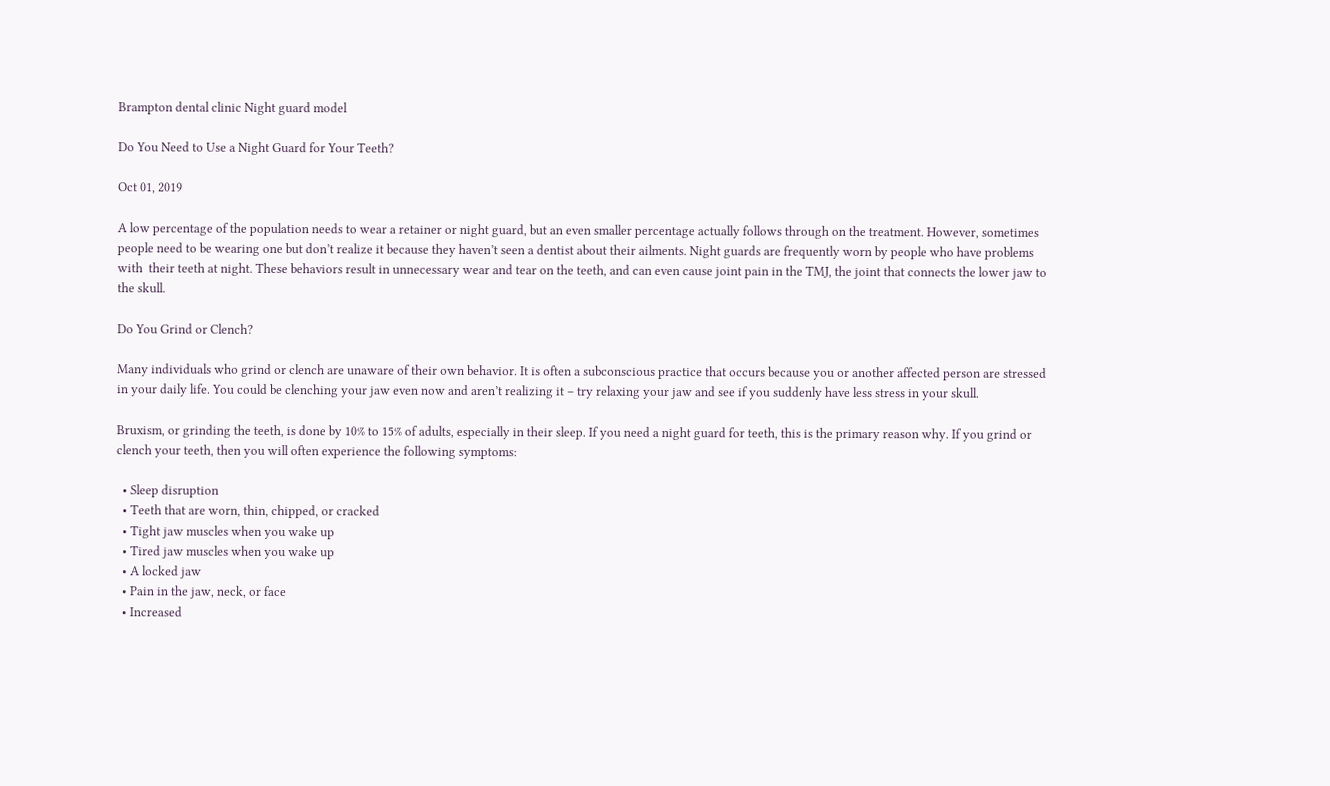Brampton dental clinic Night guard model

Do You Need to Use a Night Guard for Your Teeth?

Oct 01, 2019

A low percentage of the population needs to wear a retainer or night guard, but an even smaller percentage actually follows through on the treatment. However, sometimes people need to be wearing one but don’t realize it because they haven’t seen a dentist about their ailments. Night guards are frequently worn by people who have problems with  their teeth at night. These behaviors result in unnecessary wear and tear on the teeth, and can even cause joint pain in the TMJ, the joint that connects the lower jaw to the skull.

Do You Grind or Clench?

Many individuals who grind or clench are unaware of their own behavior. It is often a subconscious practice that occurs because you or another affected person are stressed in your daily life. You could be clenching your jaw even now and aren’t realizing it – try relaxing your jaw and see if you suddenly have less stress in your skull.

Bruxism, or grinding the teeth, is done by 10% to 15% of adults, especially in their sleep. If you need a night guard for teeth, this is the primary reason why. If you grind or clench your teeth, then you will often experience the following symptoms:

  • Sleep disruption
  • Teeth that are worn, thin, chipped, or cracked
  • Tight jaw muscles when you wake up
  • Tired jaw muscles when you wake up
  • A locked jaw
  • Pain in the jaw, neck, or face
  • Increased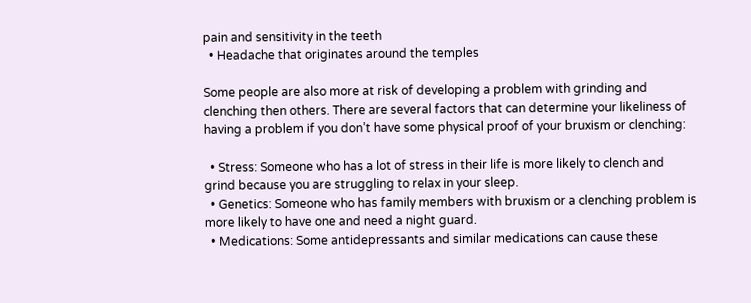pain and sensitivity in the teeth
  • Headache that originates around the temples

Some people are also more at risk of developing a problem with grinding and clenching then others. There are several factors that can determine your likeliness of having a problem if you don’t have some physical proof of your bruxism or clenching:

  • Stress: Someone who has a lot of stress in their life is more likely to clench and grind because you are struggling to relax in your sleep.
  • Genetics: Someone who has family members with bruxism or a clenching problem is more likely to have one and need a night guard.
  • Medications: Some antidepressants and similar medications can cause these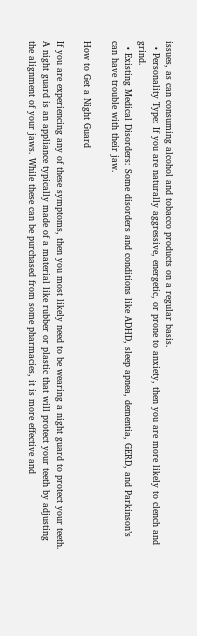issues, as can consuming alcohol and tobacco products on a regular basis.
  • Personality Type: If you are naturally aggressive, energetic, or prone to anxiety, then you are more likely to clench and grind.
  • Existing Medical Disorders: Some disorders and conditions like ADHD, sleep apnea, dementia, GERD, and Parkinson’s can have trouble with their jaw.

How to Get a Night Guard

If you are experiencing any of these symptoms, then you most likely need to be wearing a night guard to protect your teeth. A night guard is an appliance typically made of a material like rubber or plastic that will protect your teeth by adjusting the alignment of your jaws. While these can be purchased from some pharmacies, it is more effective and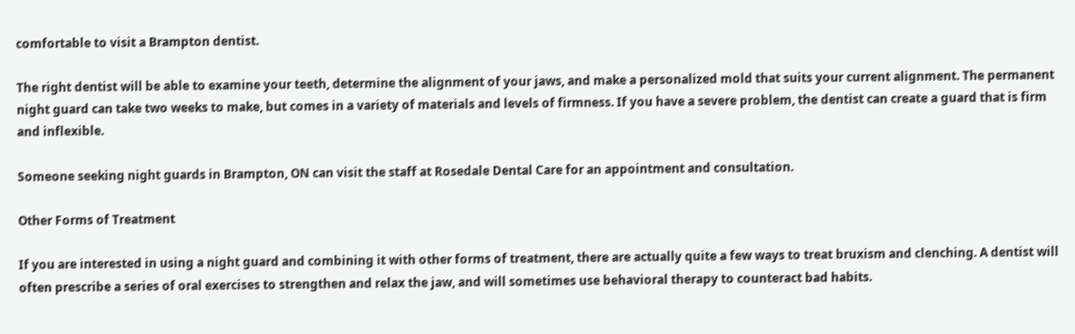comfortable to visit a Brampton dentist.

The right dentist will be able to examine your teeth, determine the alignment of your jaws, and make a personalized mold that suits your current alignment. The permanent night guard can take two weeks to make, but comes in a variety of materials and levels of firmness. If you have a severe problem, the dentist can create a guard that is firm and inflexible.

Someone seeking night guards in Brampton, ON can visit the staff at Rosedale Dental Care for an appointment and consultation.

Other Forms of Treatment

If you are interested in using a night guard and combining it with other forms of treatment, there are actually quite a few ways to treat bruxism and clenching. A dentist will often prescribe a series of oral exercises to strengthen and relax the jaw, and will sometimes use behavioral therapy to counteract bad habits.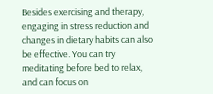Besides exercising and therapy, engaging in stress reduction and changes in dietary habits can also be effective. You can try meditating before bed to relax, and can focus on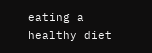eating a healthy diet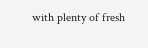with plenty of fresh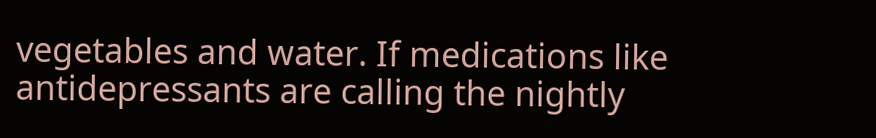vegetables and water. If medications like antidepressants are calling the nightly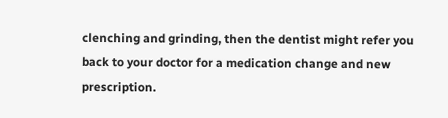clenching and grinding, then the dentist might refer you back to your doctor for a medication change and new prescription.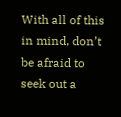With all of this in mind, don’t be afraid to seek out a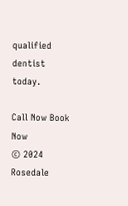qualified dentist today.

Call Now Book Now
© 2024 Rosedale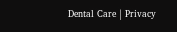Dental Care | Privacy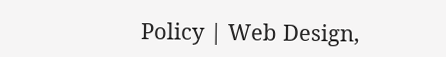Policy | Web Design,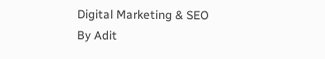Digital Marketing & SEO By Adit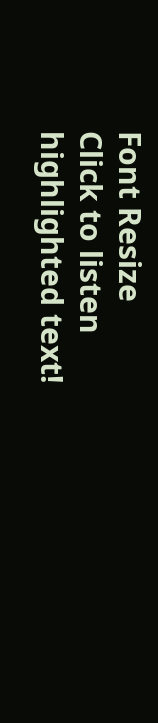Font Resize
Click to listen highlighted text!